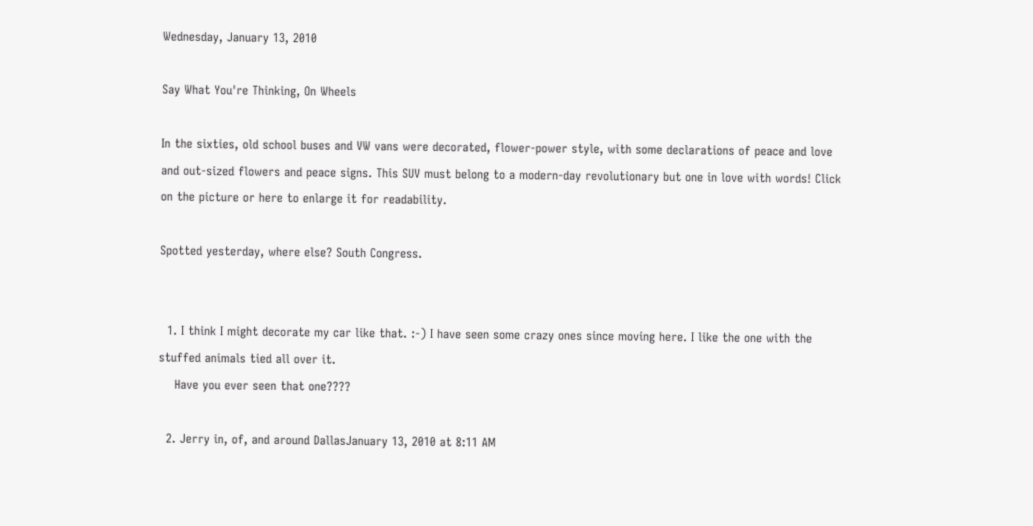Wednesday, January 13, 2010

Say What You're Thinking, On Wheels

In the sixties, old school buses and VW vans were decorated, flower-power style, with some declarations of peace and love and out-sized flowers and peace signs. This SUV must belong to a modern-day revolutionary but one in love with words! Click on the picture or here to enlarge it for readability.

Spotted yesterday, where else? South Congress.


  1. I think I might decorate my car like that. :-) I have seen some crazy ones since moving here. I like the one with the stuffed animals tied all over it.
    Have you ever seen that one????

  2. Jerry in, of, and around DallasJanuary 13, 2010 at 8:11 AM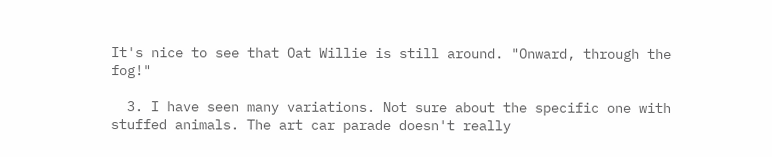It's nice to see that Oat Willie is still around. "Onward, through the fog!"

  3. I have seen many variations. Not sure about the specific one with stuffed animals. The art car parade doesn't really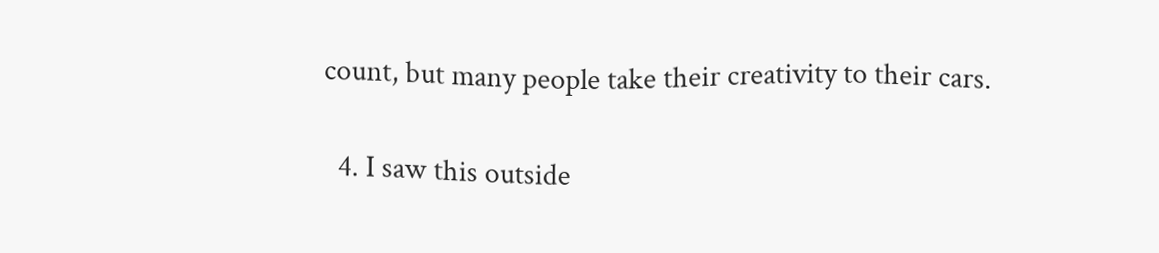count, but many people take their creativity to their cars.

  4. I saw this outside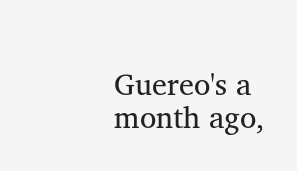Guereo's a month ago,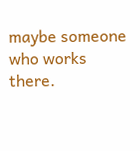maybe someone who works there.